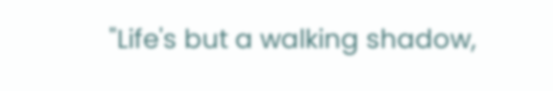"Life's but a walking shadow,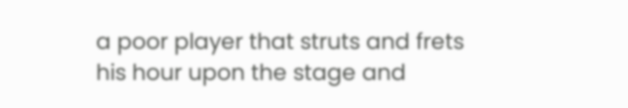a poor player that struts and frets his hour upon the stage and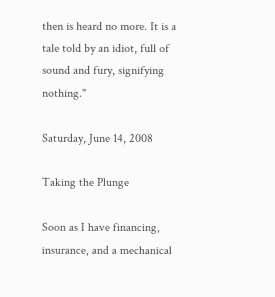then is heard no more. It is a tale told by an idiot, full of sound and fury, signifying nothing."

Saturday, June 14, 2008

Taking the Plunge

Soon as I have financing, insurance, and a mechanical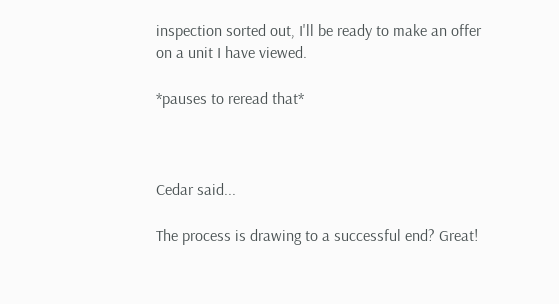inspection sorted out, I'll be ready to make an offer on a unit I have viewed.

*pauses to reread that*



Cedar said...

The process is drawing to a successful end? Great!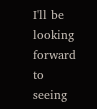I'll be looking forward to seeing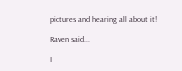pictures and hearing all about it!

Raven said...

I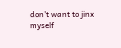don't want to jinx myself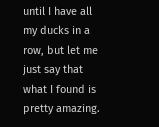until I have all my ducks in a row, but let me just say that what I found is pretty amazing.